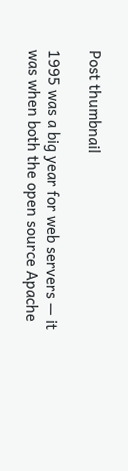Post thumbnail

1995 was a big year for web servers — it was when both the open source Apache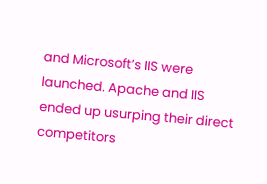and Microsoft’s IIS were launched. Apache and IIS ended up usurping their direct competitors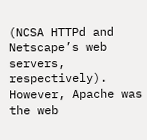(NCSA HTTPd and Netscape’s web servers, respectively). However, Apache was the web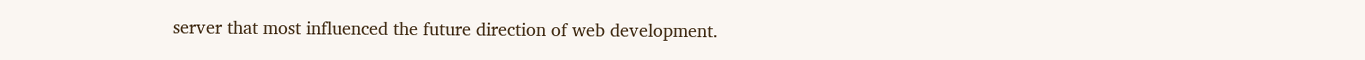server that most influenced the future direction of web development.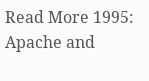Read More 1995: Apache and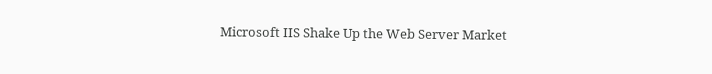Microsoft IIS Shake Up the Web Server Market